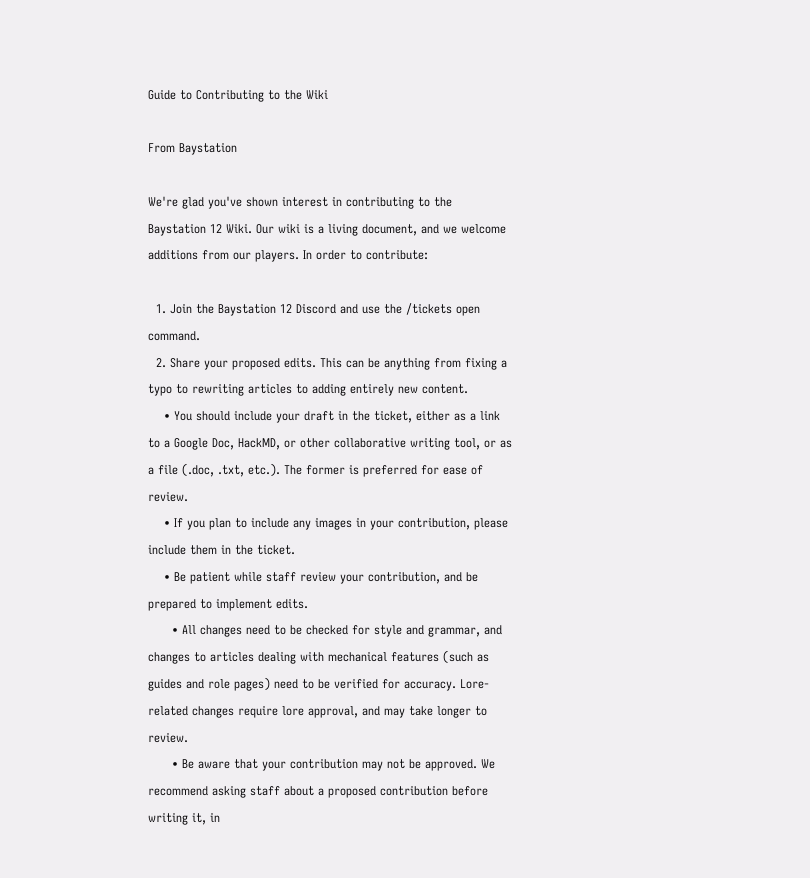Guide to Contributing to the Wiki

From Baystation

We're glad you've shown interest in contributing to the Baystation 12 Wiki. Our wiki is a living document, and we welcome additions from our players. In order to contribute:

  1. Join the Baystation 12 Discord and use the /tickets open command.
  2. Share your proposed edits. This can be anything from fixing a typo to rewriting articles to adding entirely new content.
    • You should include your draft in the ticket, either as a link to a Google Doc, HackMD, or other collaborative writing tool, or as a file (.doc, .txt, etc.). The former is preferred for ease of review.
    • If you plan to include any images in your contribution, please include them in the ticket.
    • Be patient while staff review your contribution, and be prepared to implement edits.
      • All changes need to be checked for style and grammar, and changes to articles dealing with mechanical features (such as guides and role pages) need to be verified for accuracy. Lore-related changes require lore approval, and may take longer to review.
      • Be aware that your contribution may not be approved. We recommend asking staff about a proposed contribution before writing it, in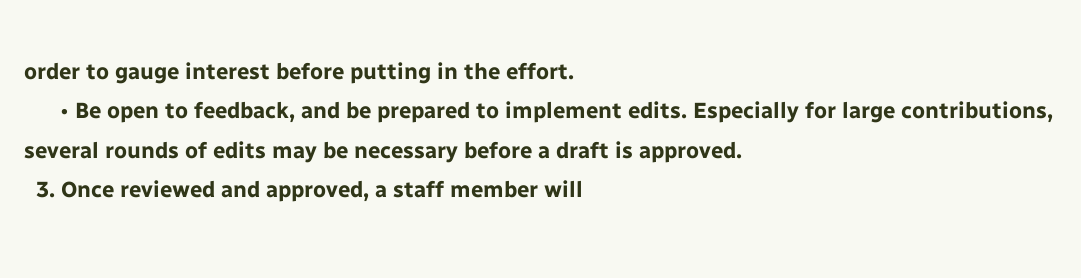order to gauge interest before putting in the effort.
      • Be open to feedback, and be prepared to implement edits. Especially for large contributions, several rounds of edits may be necessary before a draft is approved.
  3. Once reviewed and approved, a staff member will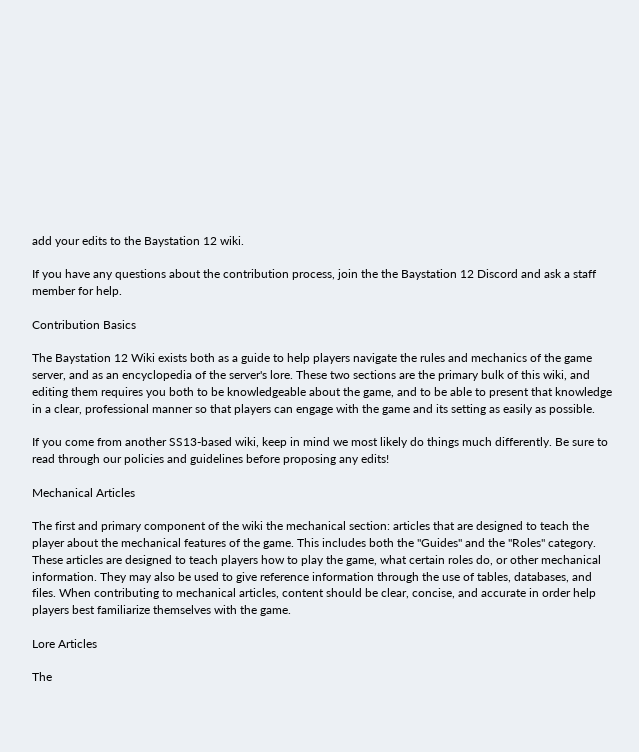add your edits to the Baystation 12 wiki.

If you have any questions about the contribution process, join the the Baystation 12 Discord and ask a staff member for help.

Contribution Basics

The Baystation 12 Wiki exists both as a guide to help players navigate the rules and mechanics of the game server, and as an encyclopedia of the server's lore. These two sections are the primary bulk of this wiki, and editing them requires you both to be knowledgeable about the game, and to be able to present that knowledge in a clear, professional manner so that players can engage with the game and its setting as easily as possible.

If you come from another SS13-based wiki, keep in mind we most likely do things much differently. Be sure to read through our policies and guidelines before proposing any edits!

Mechanical Articles

The first and primary component of the wiki the mechanical section: articles that are designed to teach the player about the mechanical features of the game. This includes both the "Guides" and the "Roles" category. These articles are designed to teach players how to play the game, what certain roles do, or other mechanical information. They may also be used to give reference information through the use of tables, databases, and files. When contributing to mechanical articles, content should be clear, concise, and accurate in order help players best familiarize themselves with the game.

Lore Articles

The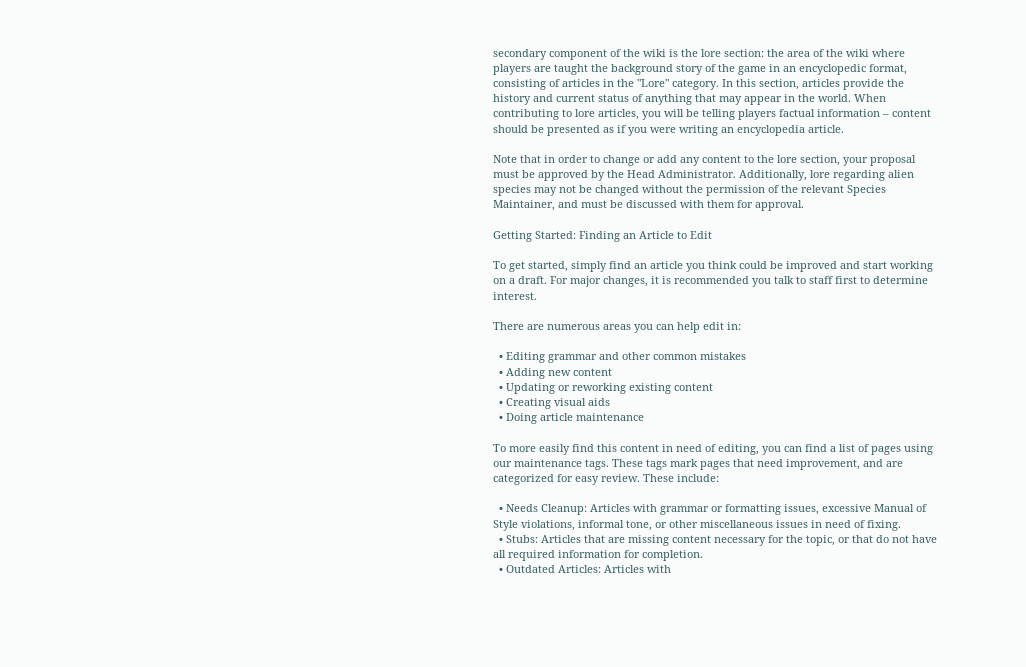secondary component of the wiki is the lore section: the area of the wiki where players are taught the background story of the game in an encyclopedic format, consisting of articles in the "Lore" category. In this section, articles provide the history and current status of anything that may appear in the world. When contributing to lore articles, you will be telling players factual information – content should be presented as if you were writing an encyclopedia article.

Note that in order to change or add any content to the lore section, your proposal must be approved by the Head Administrator. Additionally, lore regarding alien species may not be changed without the permission of the relevant Species Maintainer, and must be discussed with them for approval.

Getting Started: Finding an Article to Edit

To get started, simply find an article you think could be improved and start working on a draft. For major changes, it is recommended you talk to staff first to determine interest.

There are numerous areas you can help edit in:

  • Editing grammar and other common mistakes
  • Adding new content
  • Updating or reworking existing content
  • Creating visual aids
  • Doing article maintenance

To more easily find this content in need of editing, you can find a list of pages using our maintenance tags. These tags mark pages that need improvement, and are categorized for easy review. These include:

  • Needs Cleanup: Articles with grammar or formatting issues, excessive Manual of Style violations, informal tone, or other miscellaneous issues in need of fixing.
  • Stubs: Articles that are missing content necessary for the topic, or that do not have all required information for completion.
  • Outdated Articles: Articles with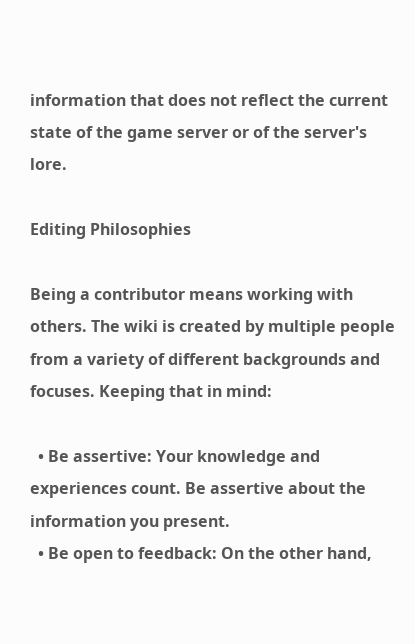information that does not reflect the current state of the game server or of the server's lore.

Editing Philosophies

Being a contributor means working with others. The wiki is created by multiple people from a variety of different backgrounds and focuses. Keeping that in mind:

  • Be assertive: Your knowledge and experiences count. Be assertive about the information you present.
  • Be open to feedback: On the other hand,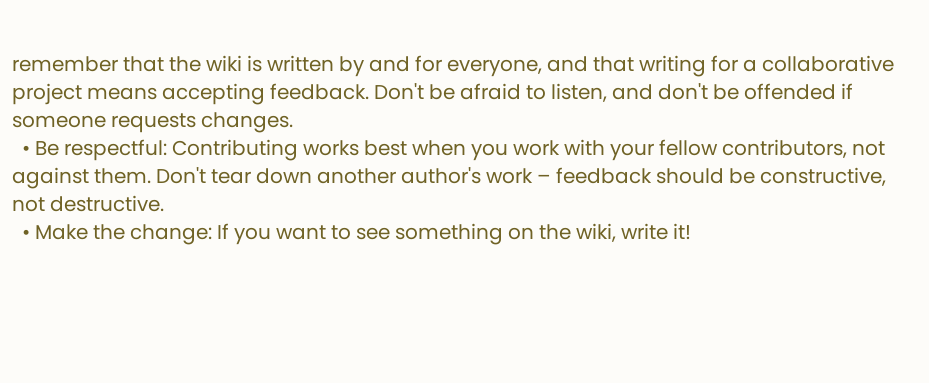remember that the wiki is written by and for everyone, and that writing for a collaborative project means accepting feedback. Don't be afraid to listen, and don't be offended if someone requests changes.
  • Be respectful: Contributing works best when you work with your fellow contributors, not against them. Don't tear down another author's work – feedback should be constructive, not destructive.
  • Make the change: If you want to see something on the wiki, write it!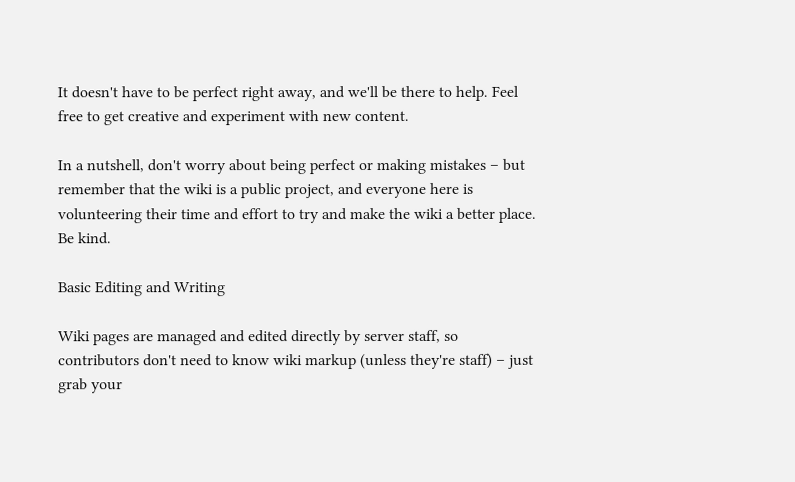It doesn't have to be perfect right away, and we'll be there to help. Feel free to get creative and experiment with new content.

In a nutshell, don't worry about being perfect or making mistakes – but remember that the wiki is a public project, and everyone here is volunteering their time and effort to try and make the wiki a better place. Be kind.

Basic Editing and Writing

Wiki pages are managed and edited directly by server staff, so contributors don't need to know wiki markup (unless they're staff) – just grab your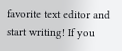favorite text editor and start writing! If you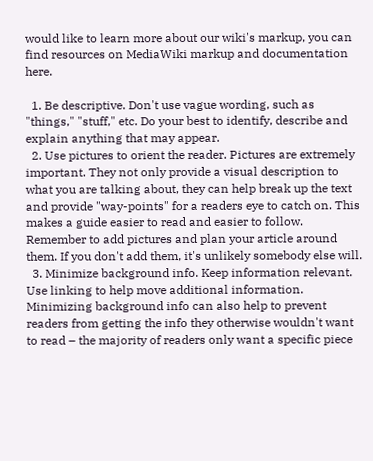would like to learn more about our wiki's markup, you can find resources on MediaWiki markup and documentation here.

  1. Be descriptive. Don't use vague wording, such as "things," "stuff," etc. Do your best to identify, describe and explain anything that may appear.
  2. Use pictures to orient the reader. Pictures are extremely important. They not only provide a visual description to what you are talking about, they can help break up the text and provide "way-points" for a readers eye to catch on. This makes a guide easier to read and easier to follow. Remember to add pictures and plan your article around them. If you don't add them, it's unlikely somebody else will.
  3. Minimize background info. Keep information relevant. Use linking to help move additional information. Minimizing background info can also help to prevent readers from getting the info they otherwise wouldn't want to read – the majority of readers only want a specific piece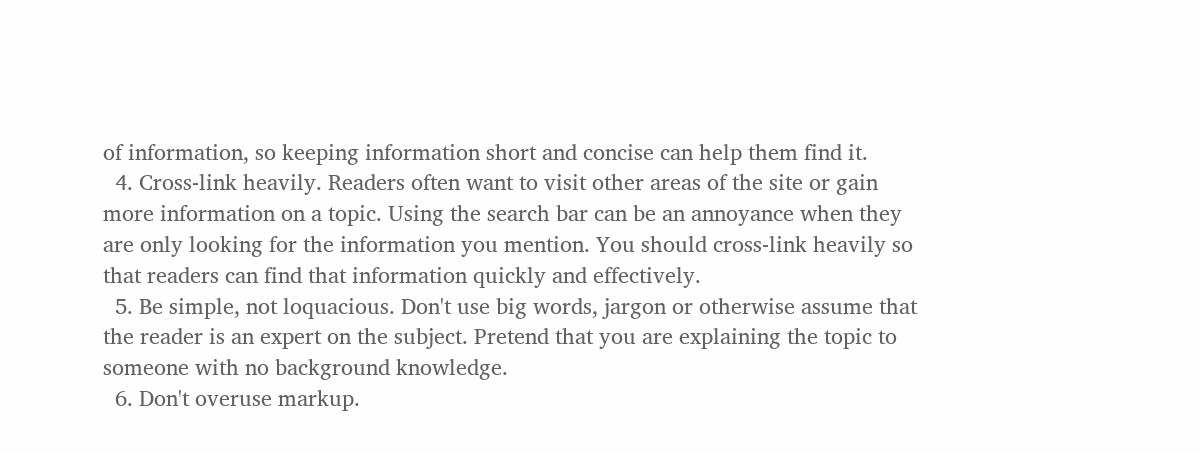of information, so keeping information short and concise can help them find it.
  4. Cross-link heavily. Readers often want to visit other areas of the site or gain more information on a topic. Using the search bar can be an annoyance when they are only looking for the information you mention. You should cross-link heavily so that readers can find that information quickly and effectively.
  5. Be simple, not loquacious. Don't use big words, jargon or otherwise assume that the reader is an expert on the subject. Pretend that you are explaining the topic to someone with no background knowledge.
  6. Don't overuse markup.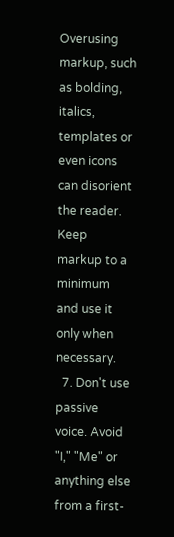Overusing markup, such as bolding, italics, templates or even icons can disorient the reader. Keep markup to a minimum and use it only when necessary.
  7. Don't use passive voice. Avoid "I," "Me" or anything else from a first-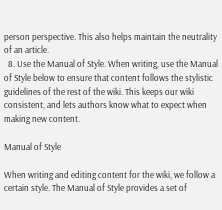person perspective. This also helps maintain the neutrality of an article.
  8. Use the Manual of Style. When writing, use the Manual of Style below to ensure that content follows the stylistic guidelines of the rest of the wiki. This keeps our wiki consistent, and lets authors know what to expect when making new content.

Manual of Style

When writing and editing content for the wiki, we follow a certain style. The Manual of Style provides a set of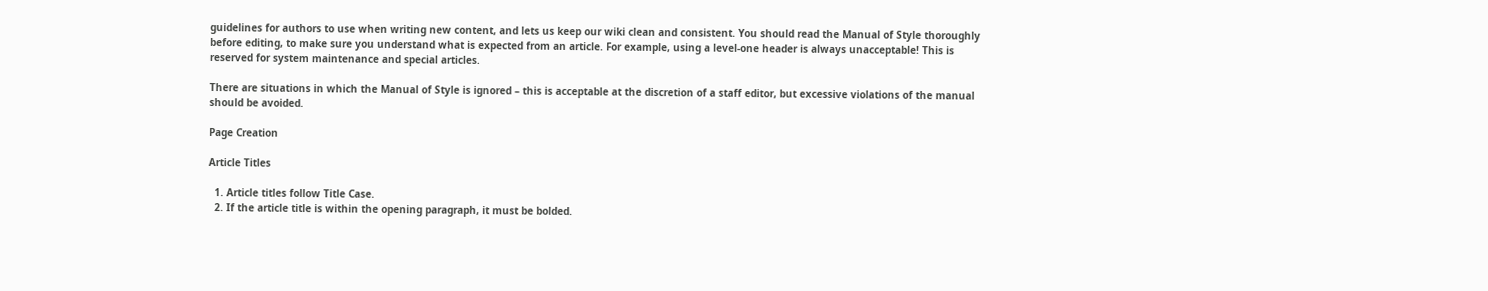guidelines for authors to use when writing new content, and lets us keep our wiki clean and consistent. You should read the Manual of Style thoroughly before editing, to make sure you understand what is expected from an article. For example, using a level-one header is always unacceptable! This is reserved for system maintenance and special articles.

There are situations in which the Manual of Style is ignored – this is acceptable at the discretion of a staff editor, but excessive violations of the manual should be avoided.

Page Creation

Article Titles

  1. Article titles follow Title Case.
  2. If the article title is within the opening paragraph, it must be bolded.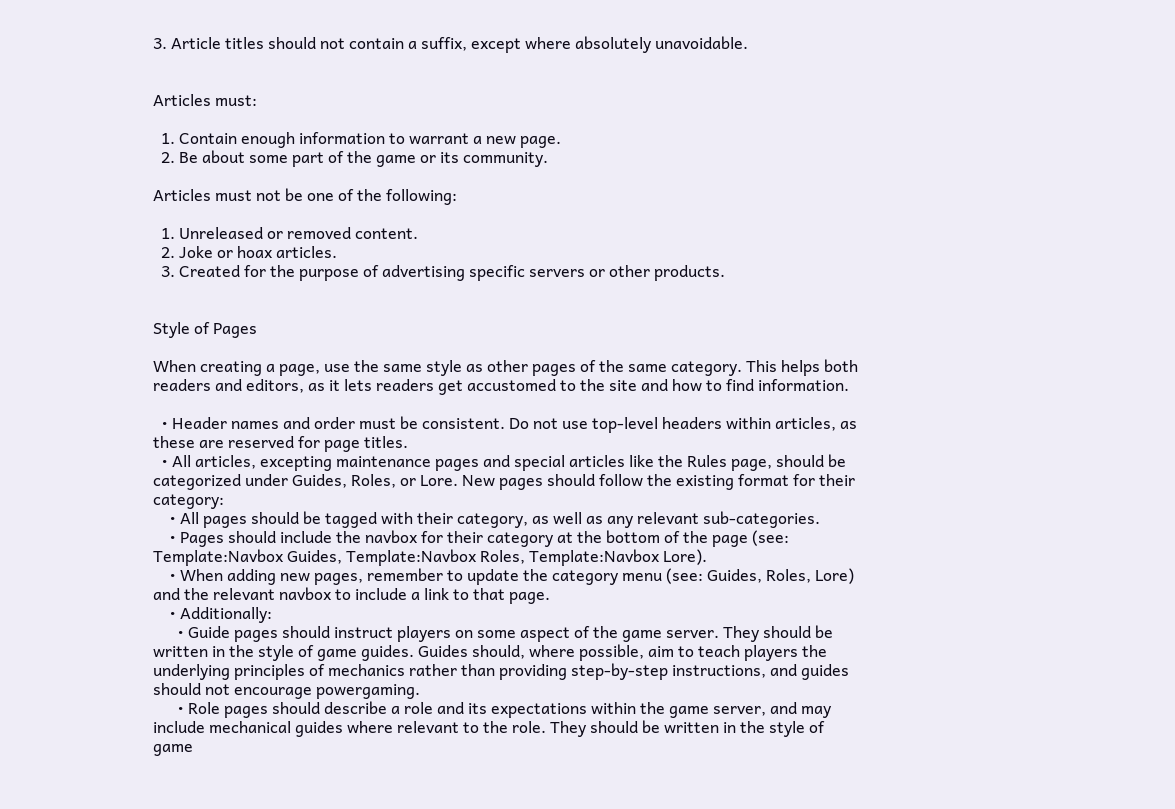3. Article titles should not contain a suffix, except where absolutely unavoidable.


Articles must:

  1. Contain enough information to warrant a new page.
  2. Be about some part of the game or its community.

Articles must not be one of the following:

  1. Unreleased or removed content.
  2. Joke or hoax articles.
  3. Created for the purpose of advertising specific servers or other products.


Style of Pages

When creating a page, use the same style as other pages of the same category. This helps both readers and editors, as it lets readers get accustomed to the site and how to find information.

  • Header names and order must be consistent. Do not use top-level headers within articles, as these are reserved for page titles.
  • All articles, excepting maintenance pages and special articles like the Rules page, should be categorized under Guides, Roles, or Lore. New pages should follow the existing format for their category:
    • All pages should be tagged with their category, as well as any relevant sub-categories.
    • Pages should include the navbox for their category at the bottom of the page (see: Template:Navbox Guides, Template:Navbox Roles, Template:Navbox Lore).
    • When adding new pages, remember to update the category menu (see: Guides, Roles, Lore) and the relevant navbox to include a link to that page.
    • Additionally:
      • Guide pages should instruct players on some aspect of the game server. They should be written in the style of game guides. Guides should, where possible, aim to teach players the underlying principles of mechanics rather than providing step-by-step instructions, and guides should not encourage powergaming.
      • Role pages should describe a role and its expectations within the game server, and may include mechanical guides where relevant to the role. They should be written in the style of game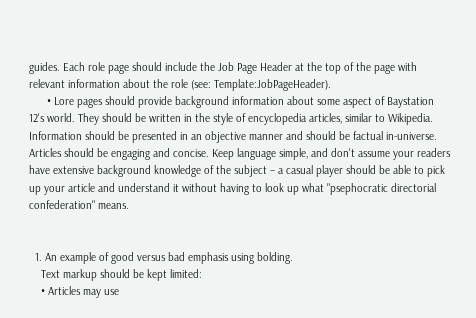guides. Each role page should include the Job Page Header at the top of the page with relevant information about the role (see: Template:JobPageHeader).
      • Lore pages should provide background information about some aspect of Baystation 12's world. They should be written in the style of encyclopedia articles, similar to Wikipedia. Information should be presented in an objective manner and should be factual in-universe. Articles should be engaging and concise. Keep language simple, and don't assume your readers have extensive background knowledge of the subject – a casual player should be able to pick up your article and understand it without having to look up what "psephocratic directorial confederation" means.


  1. An example of good versus bad emphasis using bolding.
    Text markup should be kept limited:
    • Articles may use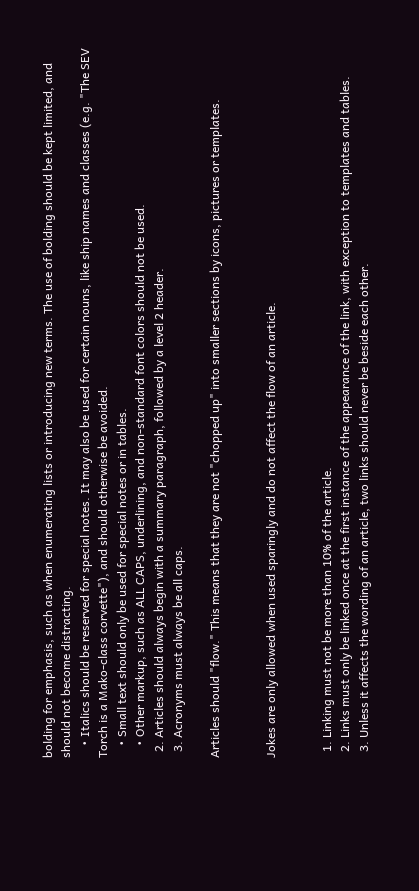bolding for emphasis, such as when enumerating lists or introducing new terms. The use of bolding should be kept limited, and should not become distracting.
    • Italics should be reserved for special notes. It may also be used for certain nouns, like ship names and classes (e.g. "The SEV Torch is a Mako-class corvette"), and should otherwise be avoided.
    • Small text should only be used for special notes or in tables.
    • Other markup, such as ALL CAPS, underlining, and non-standard font colors should not be used.
  2. Articles should always begin with a summary paragraph, followed by a level 2 header.
  3. Acronyms must always be all caps.

Articles should "flow." This means that they are not "chopped up" into smaller sections by icons, pictures or templates.


Jokes are only allowed when used sparingly and do not affect the flow of an article.


  1. Linking must not be more than 10% of the article.
  2. Links must only be linked once at the first instance of the appearance of the link, with exception to templates and tables.
  3. Unless it affects the wording of an article, two links should never be beside each other.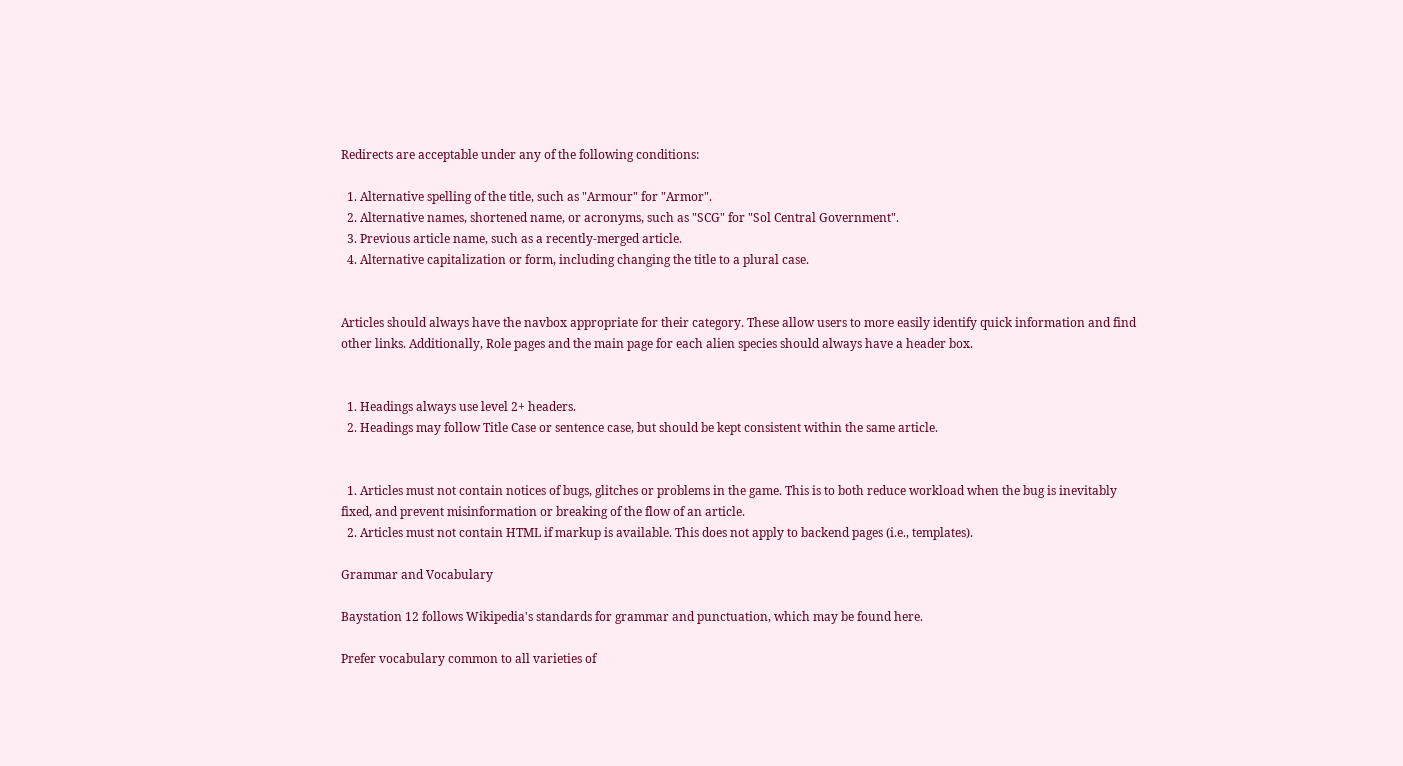Redirects are acceptable under any of the following conditions:

  1. Alternative spelling of the title, such as "Armour" for "Armor".
  2. Alternative names, shortened name, or acronyms, such as "SCG" for "Sol Central Government".
  3. Previous article name, such as a recently-merged article.
  4. Alternative capitalization or form, including changing the title to a plural case.


Articles should always have the navbox appropriate for their category. These allow users to more easily identify quick information and find other links. Additionally, Role pages and the main page for each alien species should always have a header box.


  1. Headings always use level 2+ headers.
  2. Headings may follow Title Case or sentence case, but should be kept consistent within the same article.


  1. Articles must not contain notices of bugs, glitches or problems in the game. This is to both reduce workload when the bug is inevitably fixed, and prevent misinformation or breaking of the flow of an article.
  2. Articles must not contain HTML if markup is available. This does not apply to backend pages (i.e., templates).

Grammar and Vocabulary

Baystation 12 follows Wikipedia's standards for grammar and punctuation, which may be found here.

Prefer vocabulary common to all varieties of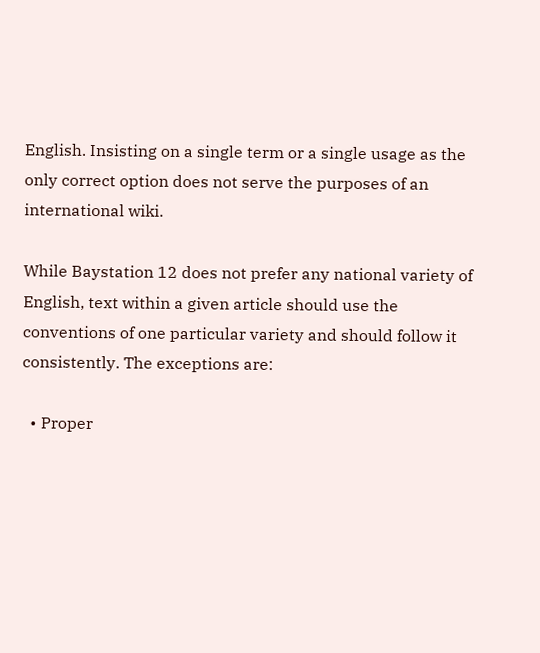English. Insisting on a single term or a single usage as the only correct option does not serve the purposes of an international wiki.

While Baystation 12 does not prefer any national variety of English, text within a given article should use the conventions of one particular variety and should follow it consistently. The exceptions are:

  • Proper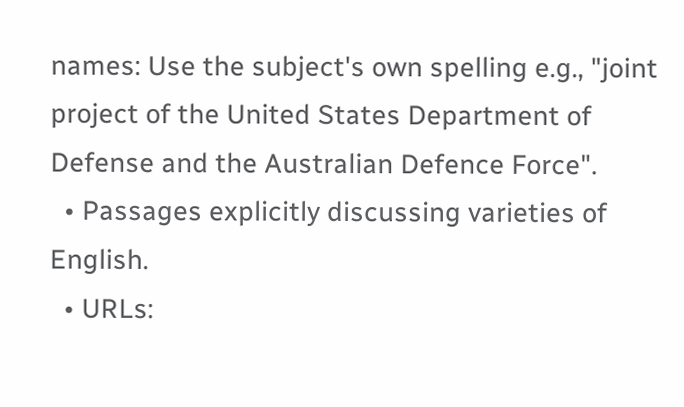names: Use the subject's own spelling e.g., "joint project of the United States Department of Defense and the Australian Defence Force".
  • Passages explicitly discussing varieties of English.
  • URLs: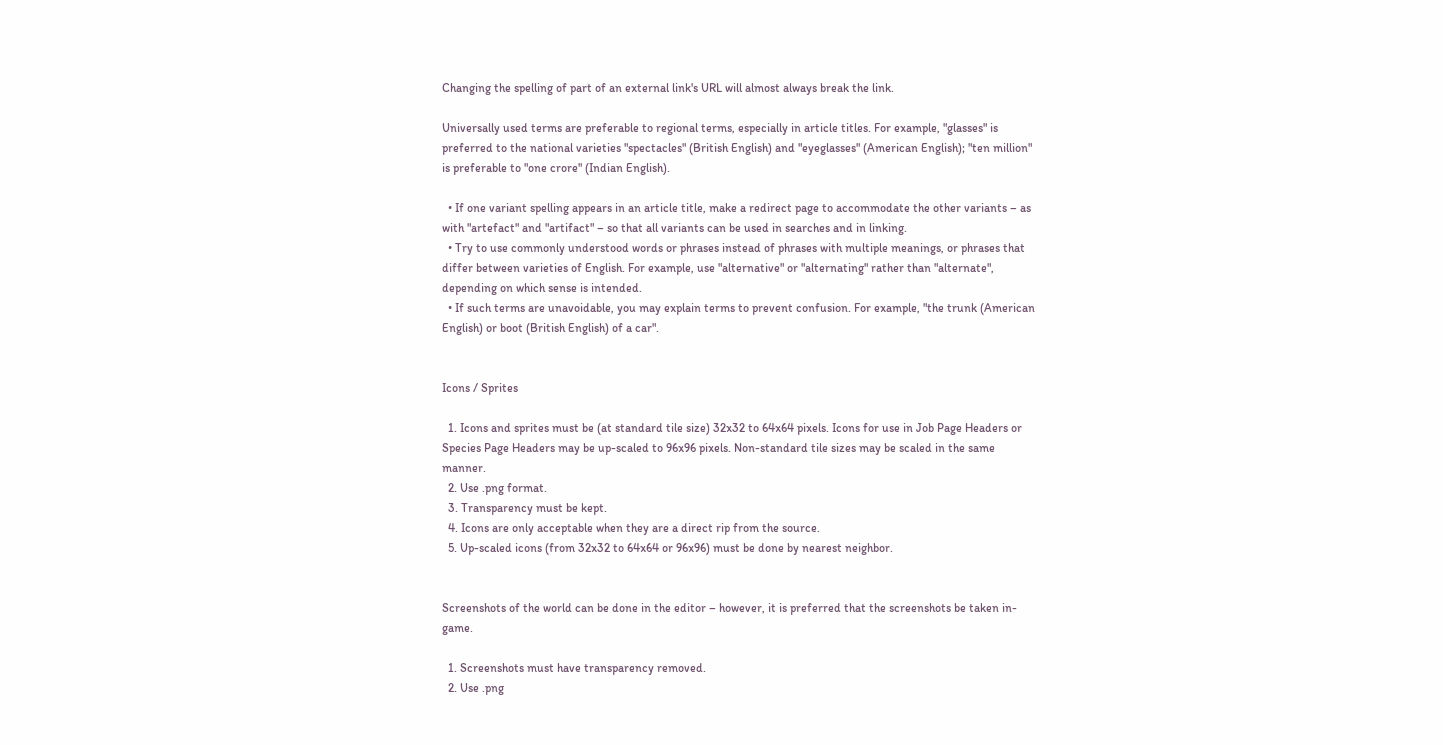Changing the spelling of part of an external link's URL will almost always break the link.

Universally used terms are preferable to regional terms, especially in article titles. For example, "glasses" is preferred to the national varieties "spectacles" (British English) and "eyeglasses" (American English); "ten million" is preferable to "one crore" (Indian English).

  • If one variant spelling appears in an article title, make a redirect page to accommodate the other variants – as with "artefact" and "artifact" – so that all variants can be used in searches and in linking.
  • Try to use commonly understood words or phrases instead of phrases with multiple meanings, or phrases that differ between varieties of English. For example, use "alternative" or "alternating" rather than "alternate", depending on which sense is intended.
  • If such terms are unavoidable, you may explain terms to prevent confusion. For example, "the trunk (American English) or boot (British English) of a car".


Icons / Sprites

  1. Icons and sprites must be (at standard tile size) 32x32 to 64x64 pixels. Icons for use in Job Page Headers or Species Page Headers may be up-scaled to 96x96 pixels. Non-standard tile sizes may be scaled in the same manner.
  2. Use .png format.
  3. Transparency must be kept.
  4. Icons are only acceptable when they are a direct rip from the source.
  5. Up-scaled icons (from 32x32 to 64x64 or 96x96) must be done by nearest neighbor.


Screenshots of the world can be done in the editor – however, it is preferred that the screenshots be taken in-game.

  1. Screenshots must have transparency removed.
  2. Use .png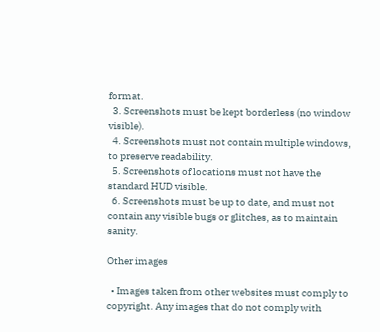format.
  3. Screenshots must be kept borderless (no window visible).
  4. Screenshots must not contain multiple windows, to preserve readability.
  5. Screenshots of locations must not have the standard HUD visible.
  6. Screenshots must be up to date, and must not contain any visible bugs or glitches, as to maintain sanity.

Other images

  • Images taken from other websites must comply to copyright. Any images that do not comply with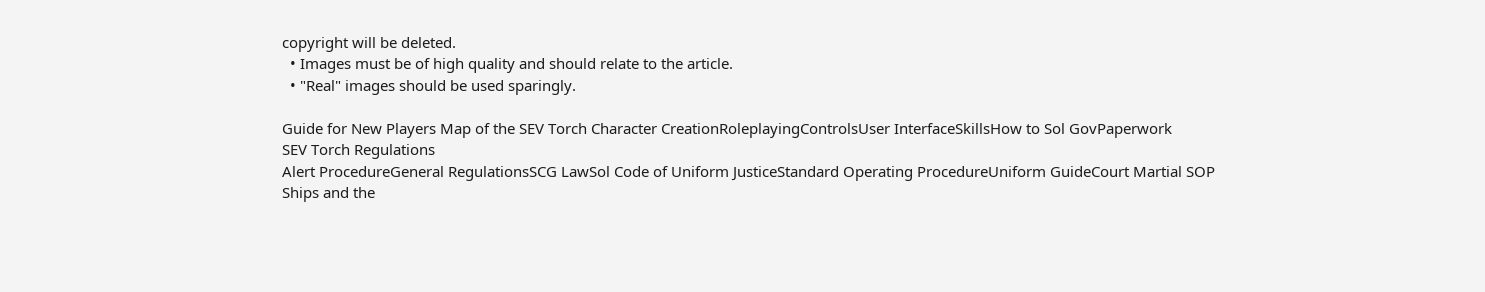copyright will be deleted.
  • Images must be of high quality and should relate to the article.
  • "Real" images should be used sparingly.

Guide for New Players Map of the SEV Torch Character CreationRoleplayingControlsUser InterfaceSkillsHow to Sol GovPaperwork
SEV Torch Regulations
Alert ProcedureGeneral RegulationsSCG LawSol Code of Uniform JusticeStandard Operating ProcedureUniform GuideCourt Martial SOP
Ships and the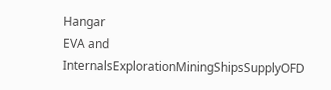Hangar
EVA and InternalsExplorationMiningShipsSupplyOFD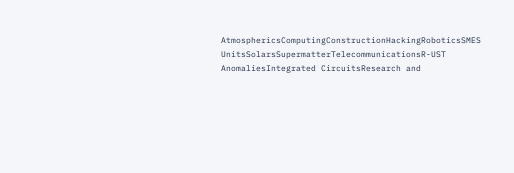AtmosphericsComputingConstructionHackingRoboticsSMES UnitsSolarsSupermatterTelecommunicationsR-UST
AnomaliesIntegrated CircuitsResearch and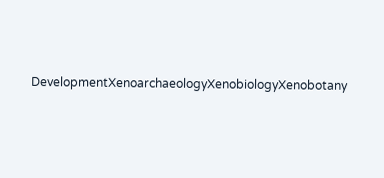DevelopmentXenoarchaeologyXenobiologyXenobotany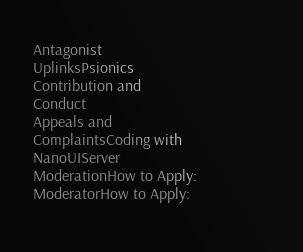Antagonist UplinksPsionics
Contribution and Conduct
Appeals and ComplaintsCoding with NanoUIServer ModerationHow to Apply: ModeratorHow to Apply: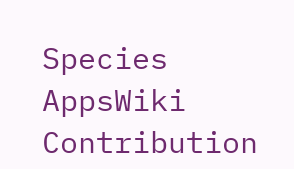Species AppsWiki Contribution